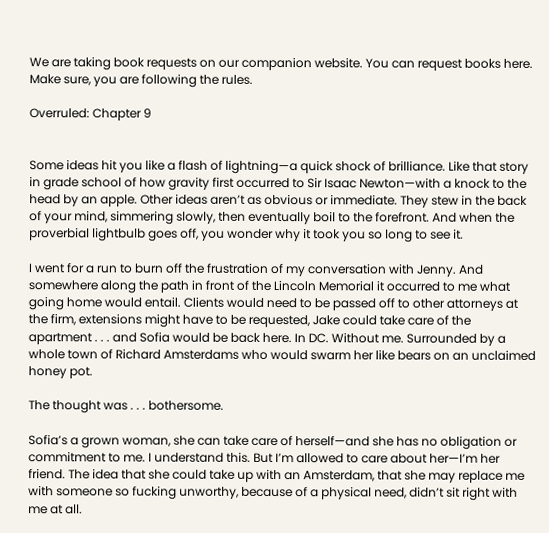We are taking book requests on our companion website. You can request books here. Make sure, you are following the rules.

Overruled: Chapter 9


Some ideas hit you like a flash of lightning—a quick shock of brilliance. Like that story in grade school of how gravity first occurred to Sir Isaac Newton—with a knock to the head by an apple. Other ideas aren’t as obvious or immediate. They stew in the back of your mind, simmering slowly, then eventually boil to the forefront. And when the proverbial lightbulb goes off, you wonder why it took you so long to see it.

I went for a run to burn off the frustration of my conversation with Jenny. And somewhere along the path in front of the Lincoln Memorial it occurred to me what going home would entail. Clients would need to be passed off to other attorneys at the firm, extensions might have to be requested, Jake could take care of the apartment . . . and Sofia would be back here. In DC. Without me. Surrounded by a whole town of Richard Amsterdams who would swarm her like bears on an unclaimed honey pot.

The thought was . . . bothersome.

Sofia’s a grown woman, she can take care of herself—and she has no obligation or commitment to me. I understand this. But I’m allowed to care about her—I’m her friend. The idea that she could take up with an Amsterdam, that she may replace me with someone so fucking unworthy, because of a physical need, didn’t sit right with me at all.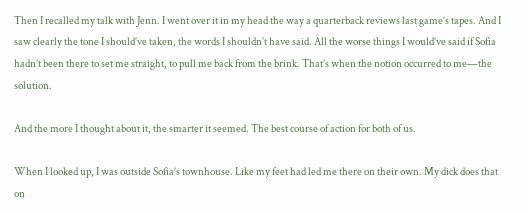Then I recalled my talk with Jenn. I went over it in my head the way a quarterback reviews last game’s tapes. And I saw clearly the tone I should’ve taken, the words I shouldn’t have said. All the worse things I would’ve said if Sofia hadn’t been there to set me straight, to pull me back from the brink. That’s when the notion occurred to me—the solution.

And the more I thought about it, the smarter it seemed. The best course of action for both of us.

When I looked up, I was outside Sofia’s townhouse. Like my feet had led me there on their own. My dick does that on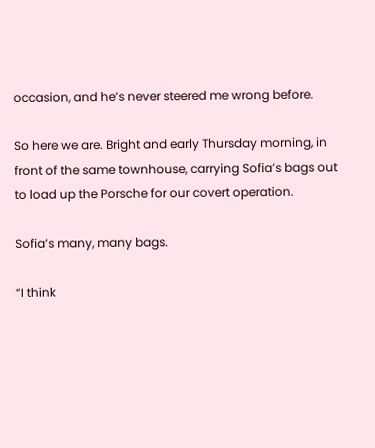occasion, and he’s never steered me wrong before.

So here we are. Bright and early Thursday morning, in front of the same townhouse, carrying Sofia’s bags out to load up the Porsche for our covert operation.

Sofia’s many, many bags.

“I think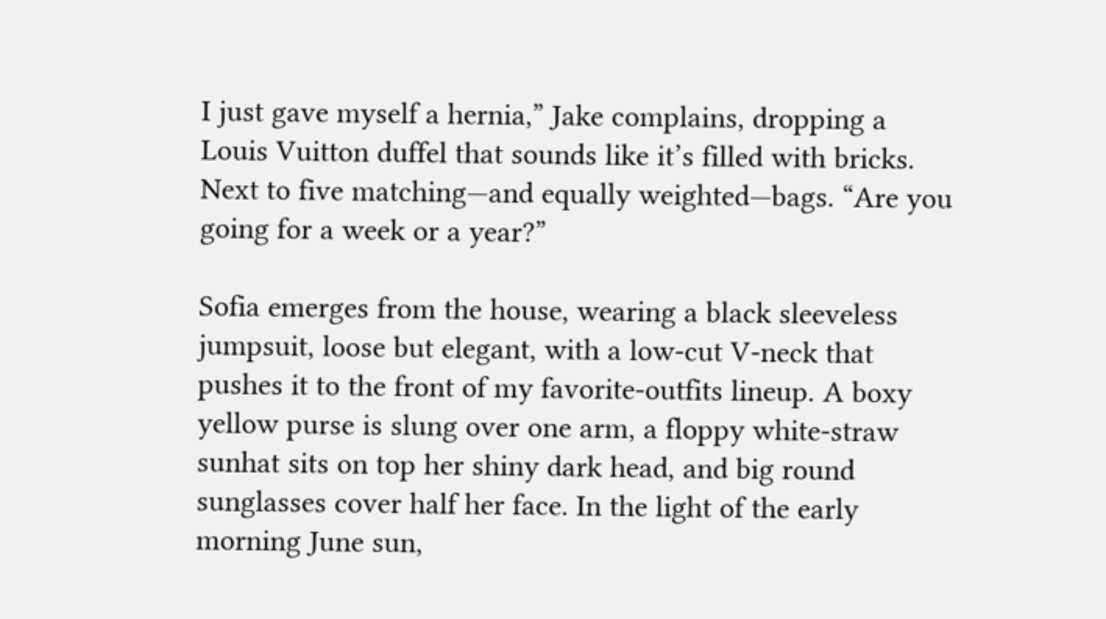I just gave myself a hernia,” Jake complains, dropping a Louis Vuitton duffel that sounds like it’s filled with bricks. Next to five matching—and equally weighted—bags. “Are you going for a week or a year?”

Sofia emerges from the house, wearing a black sleeveless jumpsuit, loose but elegant, with a low-cut V-neck that pushes it to the front of my favorite-outfits lineup. A boxy yellow purse is slung over one arm, a floppy white-straw sunhat sits on top her shiny dark head, and big round sunglasses cover half her face. In the light of the early morning June sun,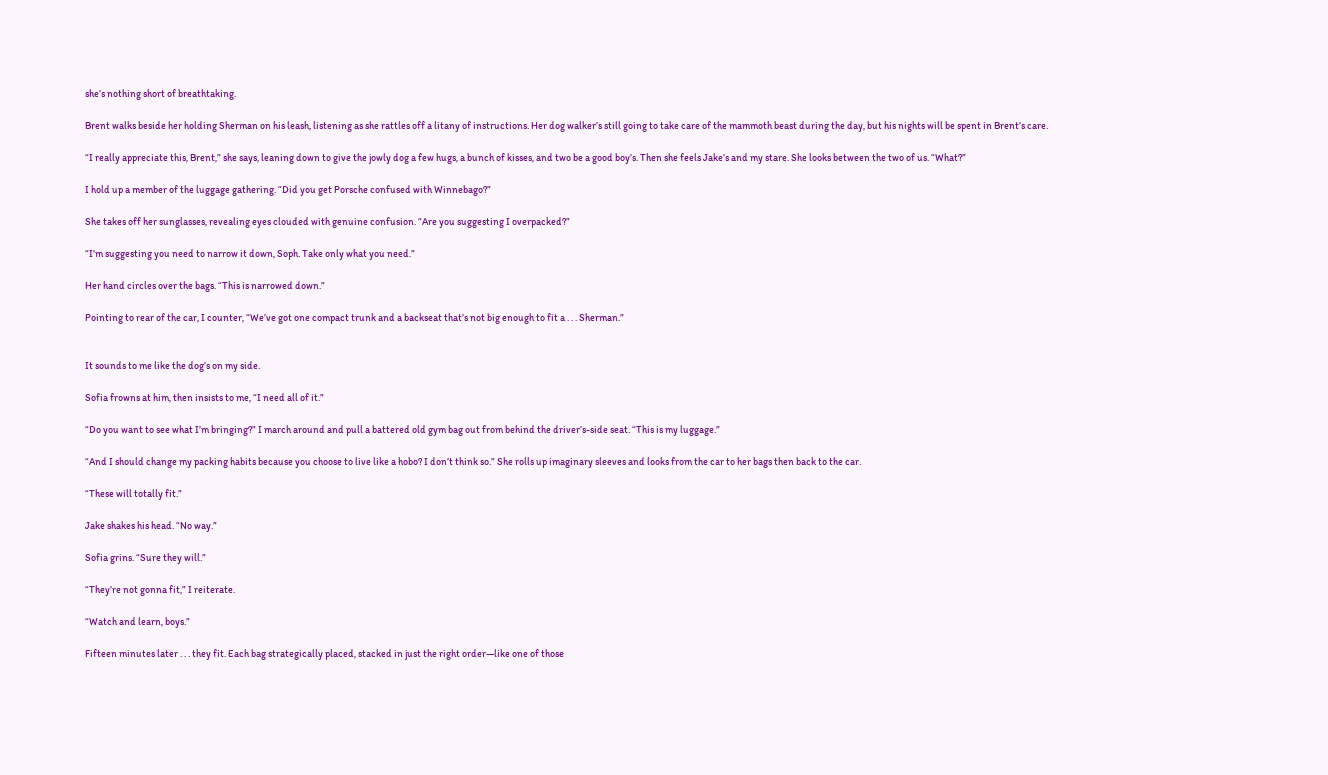she’s nothing short of breathtaking.

Brent walks beside her holding Sherman on his leash, listening as she rattles off a litany of instructions. Her dog walker’s still going to take care of the mammoth beast during the day, but his nights will be spent in Brent’s care.

“I really appreciate this, Brent,” she says, leaning down to give the jowly dog a few hugs, a bunch of kisses, and two be a good boy’s. Then she feels Jake’s and my stare. She looks between the two of us. “What?”

I hold up a member of the luggage gathering. “Did you get Porsche confused with Winnebago?”

She takes off her sunglasses, revealing eyes clouded with genuine confusion. “Are you suggesting I overpacked?”

“I’m suggesting you need to narrow it down, Soph. Take only what you need.”

Her hand circles over the bags. “This is narrowed down.”

Pointing to rear of the car, I counter, “We’ve got one compact trunk and a backseat that’s not big enough to fit a . . . Sherman.”


It sounds to me like the dog’s on my side.

Sofia frowns at him, then insists to me, “I need all of it.”

“Do you want to see what I’m bringing?” I march around and pull a battered old gym bag out from behind the driver’s-side seat. “This is my luggage.”

“And I should change my packing habits because you choose to live like a hobo? I don’t think so.” She rolls up imaginary sleeves and looks from the car to her bags then back to the car.

“These will totally fit.”

Jake shakes his head. “No way.”

Sofia grins. “Sure they will.”

“They’re not gonna fit,” I reiterate.

“Watch and learn, boys.”

Fifteen minutes later . . . they fit. Each bag strategically placed, stacked in just the right order—like one of those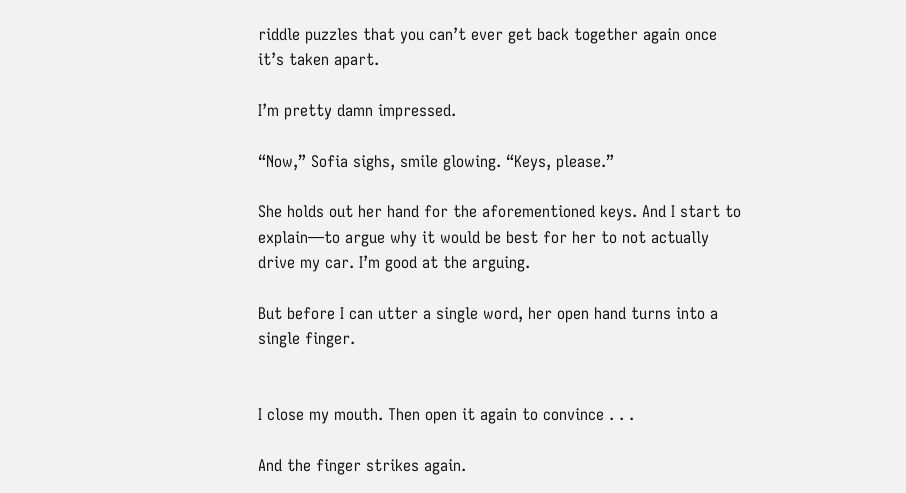riddle puzzles that you can’t ever get back together again once it’s taken apart.

I’m pretty damn impressed.

“Now,” Sofia sighs, smile glowing. “Keys, please.”

She holds out her hand for the aforementioned keys. And I start to explain—to argue why it would be best for her to not actually drive my car. I’m good at the arguing.

But before I can utter a single word, her open hand turns into a single finger.


I close my mouth. Then open it again to convince . . .

And the finger strikes again.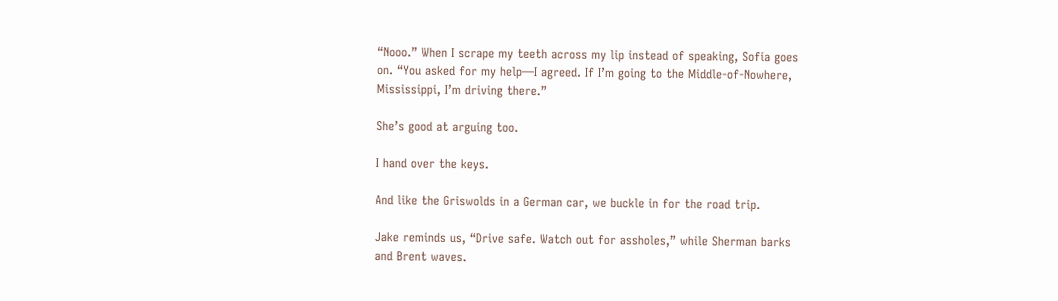“Nooo.” When I scrape my teeth across my lip instead of speaking, Sofia goes on. “You asked for my help—I agreed. If I’m going to the Middle-of-Nowhere, Mississippi, I’m driving there.”

She’s good at arguing too.

I hand over the keys.

And like the Griswolds in a German car, we buckle in for the road trip.

Jake reminds us, “Drive safe. Watch out for assholes,” while Sherman barks and Brent waves.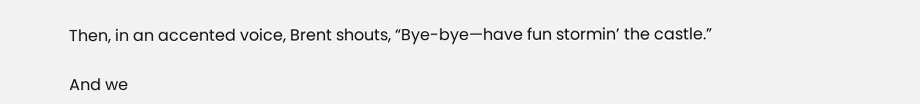Then, in an accented voice, Brent shouts, “Bye-bye—have fun stormin’ the castle.”

And we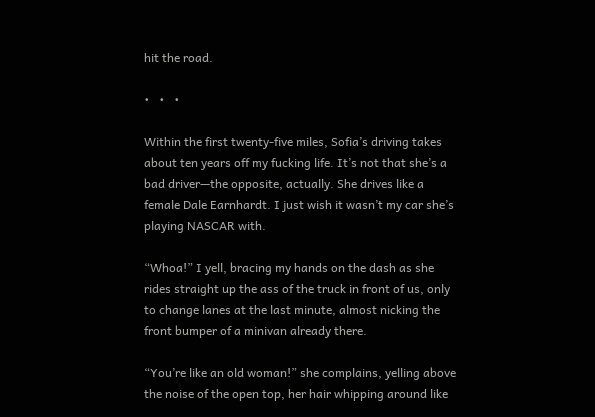hit the road.

•   •   •

Within the first twenty-five miles, Sofia’s driving takes about ten years off my fucking life. It’s not that she’s a bad driver—the opposite, actually. She drives like a female Dale Earnhardt. I just wish it wasn’t my car she’s playing NASCAR with.

“Whoa!” I yell, bracing my hands on the dash as she rides straight up the ass of the truck in front of us, only to change lanes at the last minute, almost nicking the front bumper of a minivan already there.

“You’re like an old woman!” she complains, yelling above the noise of the open top, her hair whipping around like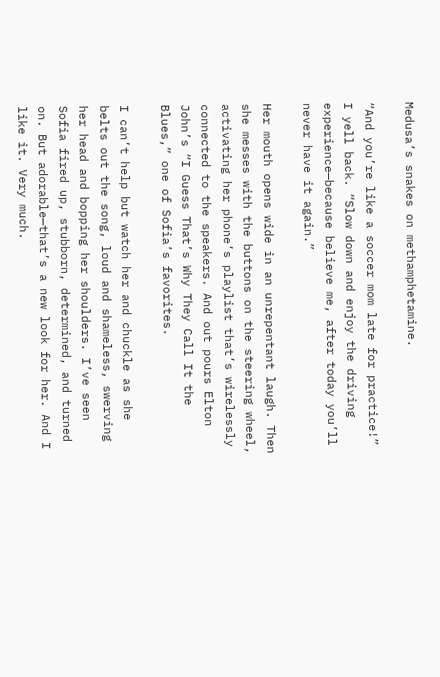Medusa’s snakes on methamphetamine.

“And you’re like a soccer mom late for practice!” I yell back. “Slow down and enjoy the driving experience—because believe me, after today you’ll never have it again.”

Her mouth opens wide in an unrepentant laugh. Then she messes with the buttons on the steering wheel, activating her phone’s playlist that’s wirelessly connected to the speakers. And out pours Elton John’s “I Guess That’s Why They Call It the Blues,” one of Sofia’s favorites.

I can’t help but watch her and chuckle as she belts out the song, loud and shameless, swerving her head and bopping her shoulders. I’ve seen Sofia fired up, stubborn, determined, and turned on. But adorable—that’s a new look for her. And I like it. Very much.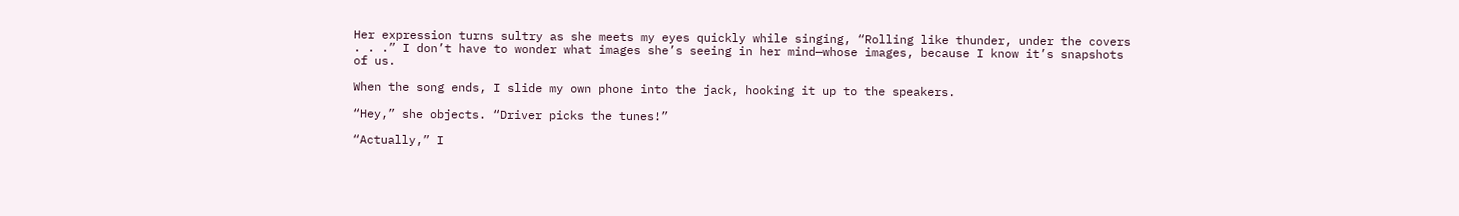Her expression turns sultry as she meets my eyes quickly while singing, “Rolling like thunder, under the covers . . .” I don’t have to wonder what images she’s seeing in her mind—whose images, because I know it’s snapshots of us.

When the song ends, I slide my own phone into the jack, hooking it up to the speakers.

“Hey,” she objects. “Driver picks the tunes!”

“Actually,” I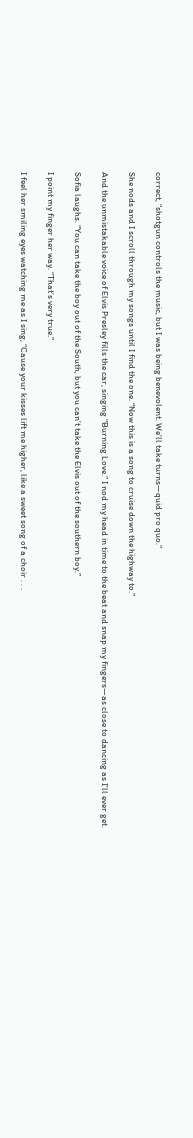correct, “shotgun controls the music, but I was being benevolent. We’ll take turns—quid pro quo.”

She nods and I scroll through my songs until I find the one. “Now this is a song to cruise down the highway to.”

And the unmistakable voice of Elvis Presley fills the car, singing “Burning Love.” I nod my head in time to the beat and snap my fingers—as close to dancing as I’ll ever get.

Sofia laughs. “You can take the boy out of the South, but you can’t take the Elvis out of the southern boy.”

I point my finger her way. “That’s very true.”

I feel her smiling eyes watching me as I sing, “Cause your kisses lift me higher, like a sweet song of a choir . . .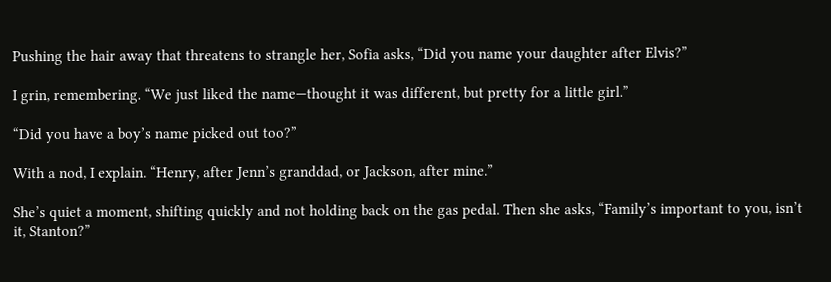Pushing the hair away that threatens to strangle her, Sofia asks, “Did you name your daughter after Elvis?”

I grin, remembering. “We just liked the name—thought it was different, but pretty for a little girl.”

“Did you have a boy’s name picked out too?”

With a nod, I explain. “Henry, after Jenn’s granddad, or Jackson, after mine.”

She’s quiet a moment, shifting quickly and not holding back on the gas pedal. Then she asks, “Family’s important to you, isn’t it, Stanton?”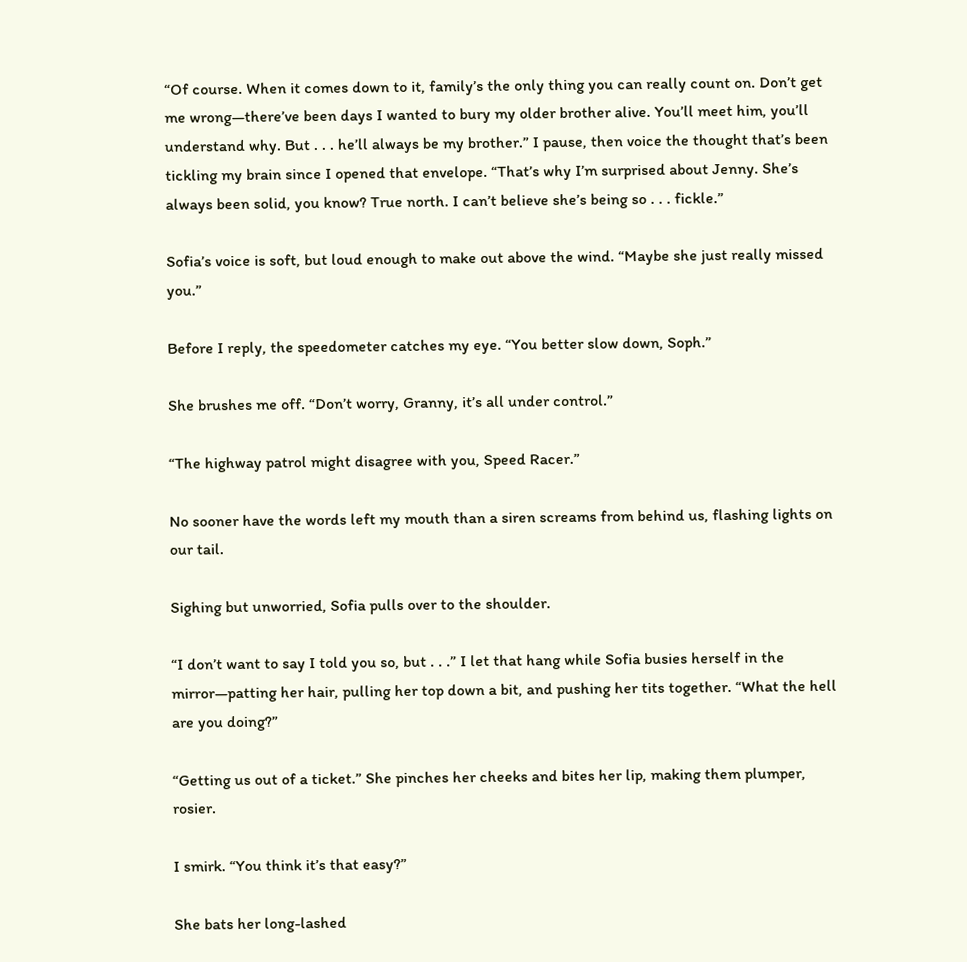“Of course. When it comes down to it, family’s the only thing you can really count on. Don’t get me wrong—there’ve been days I wanted to bury my older brother alive. You’ll meet him, you’ll understand why. But . . . he’ll always be my brother.” I pause, then voice the thought that’s been tickling my brain since I opened that envelope. “That’s why I’m surprised about Jenny. She’s always been solid, you know? True north. I can’t believe she’s being so . . . fickle.”

Sofia’s voice is soft, but loud enough to make out above the wind. “Maybe she just really missed you.”

Before I reply, the speedometer catches my eye. “You better slow down, Soph.”

She brushes me off. “Don’t worry, Granny, it’s all under control.”

“The highway patrol might disagree with you, Speed Racer.”

No sooner have the words left my mouth than a siren screams from behind us, flashing lights on our tail.

Sighing but unworried, Sofia pulls over to the shoulder.

“I don’t want to say I told you so, but . . .” I let that hang while Sofia busies herself in the mirror—patting her hair, pulling her top down a bit, and pushing her tits together. “What the hell are you doing?”

“Getting us out of a ticket.” She pinches her cheeks and bites her lip, making them plumper, rosier.

I smirk. “You think it’s that easy?”

She bats her long-lashed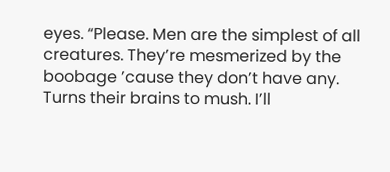eyes. “Please. Men are the simplest of all creatures. They’re mesmerized by the boobage ’cause they don’t have any. Turns their brains to mush. I’ll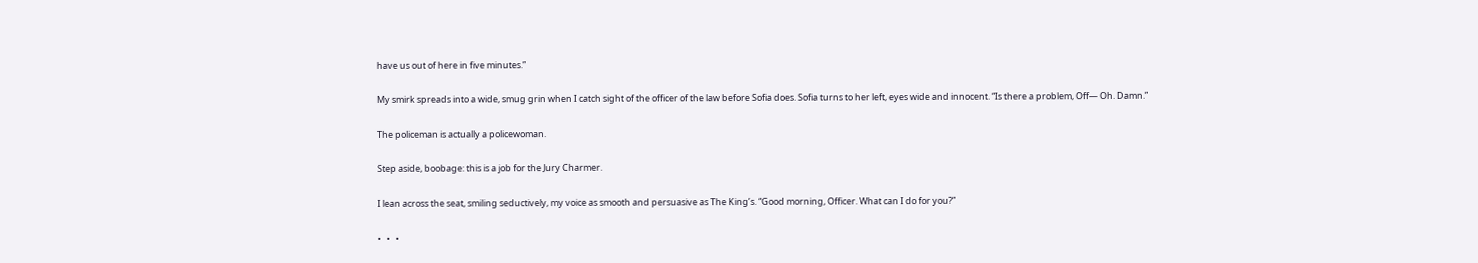have us out of here in five minutes.”

My smirk spreads into a wide, smug grin when I catch sight of the officer of the law before Sofia does. Sofia turns to her left, eyes wide and innocent. “Is there a problem, Off— Oh. Damn.”

The policeman is actually a policewoman.

Step aside, boobage: this is a job for the Jury Charmer.

I lean across the seat, smiling seductively, my voice as smooth and persuasive as The King’s. “Good morning, Officer. What can I do for you?”

•   •   •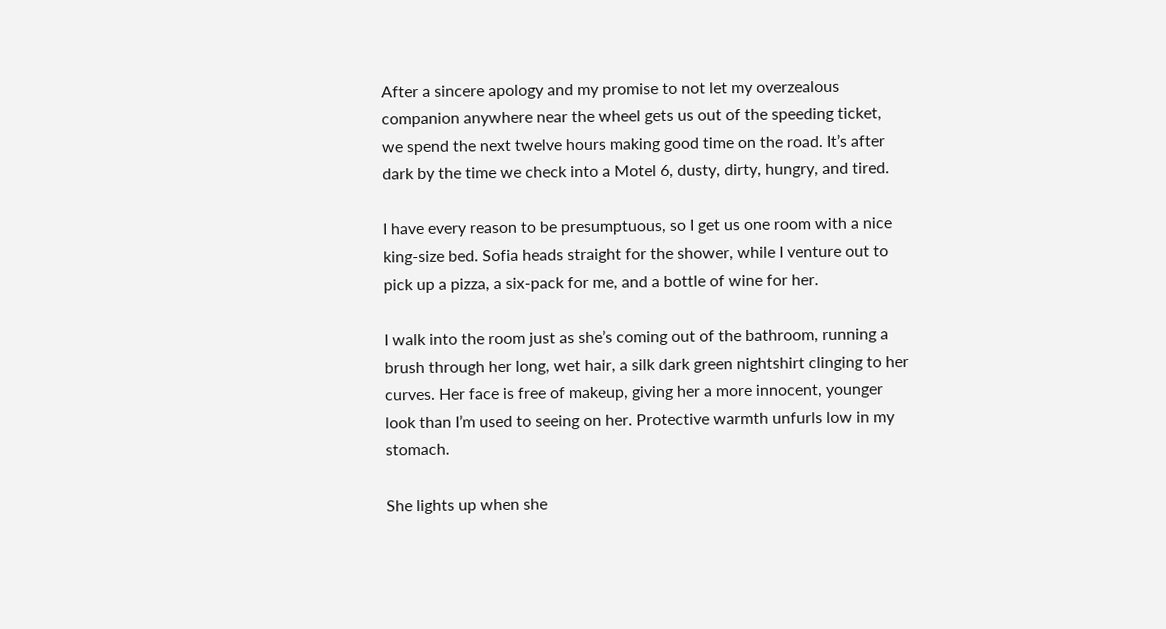After a sincere apology and my promise to not let my overzealous companion anywhere near the wheel gets us out of the speeding ticket, we spend the next twelve hours making good time on the road. It’s after dark by the time we check into a Motel 6, dusty, dirty, hungry, and tired.

I have every reason to be presumptuous, so I get us one room with a nice king-size bed. Sofia heads straight for the shower, while I venture out to pick up a pizza, a six-pack for me, and a bottle of wine for her.

I walk into the room just as she’s coming out of the bathroom, running a brush through her long, wet hair, a silk dark green nightshirt clinging to her curves. Her face is free of makeup, giving her a more innocent, younger look than I’m used to seeing on her. Protective warmth unfurls low in my stomach.

She lights up when she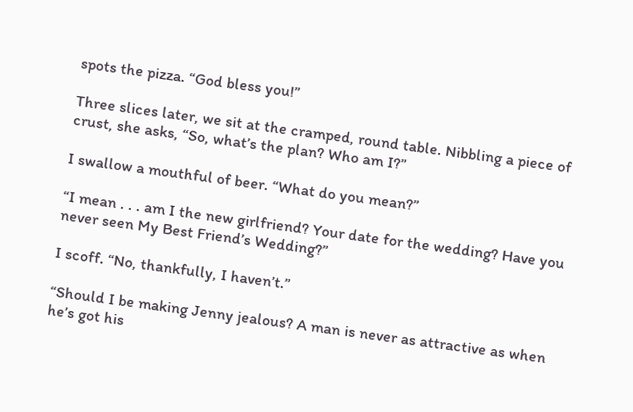spots the pizza. “God bless you!”

Three slices later, we sit at the cramped, round table. Nibbling a piece of crust, she asks, “So, what’s the plan? Who am I?”

I swallow a mouthful of beer. “What do you mean?”

“I mean . . . am I the new girlfriend? Your date for the wedding? Have you never seen My Best Friend’s Wedding?”

I scoff. “No, thankfully, I haven’t.”

“Should I be making Jenny jealous? A man is never as attractive as when he’s got his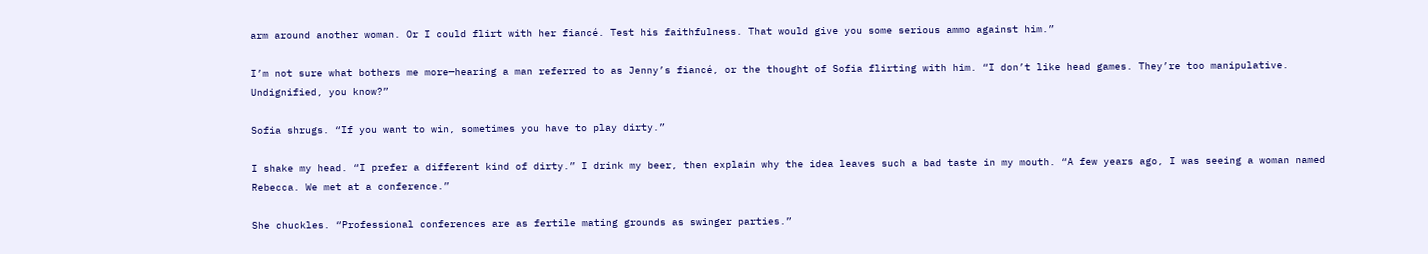arm around another woman. Or I could flirt with her fiancé. Test his faithfulness. That would give you some serious ammo against him.”

I’m not sure what bothers me more—hearing a man referred to as Jenny’s fiancé, or the thought of Sofia flirting with him. “I don’t like head games. They’re too manipulative. Undignified, you know?”

Sofia shrugs. “If you want to win, sometimes you have to play dirty.”

I shake my head. “I prefer a different kind of dirty.” I drink my beer, then explain why the idea leaves such a bad taste in my mouth. “A few years ago, I was seeing a woman named Rebecca. We met at a conference.”

She chuckles. “Professional conferences are as fertile mating grounds as swinger parties.”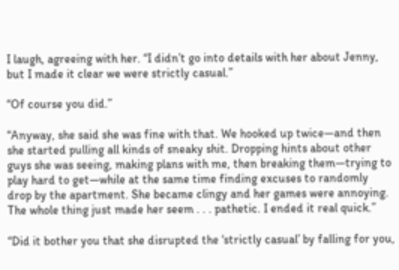I laugh, agreeing with her. “I didn’t go into details with her about Jenny, but I made it clear we were strictly casual.”

“Of course you did.”

“Anyway, she said she was fine with that. We hooked up twice—and then she started pulling all kinds of sneaky shit. Dropping hints about other guys she was seeing, making plans with me, then breaking them—trying to play hard to get—while at the same time finding excuses to randomly drop by the apartment. She became clingy and her games were annoying. The whole thing just made her seem . . . pathetic. I ended it real quick.”

“Did it bother you that she disrupted the ‘strictly casual’ by falling for you,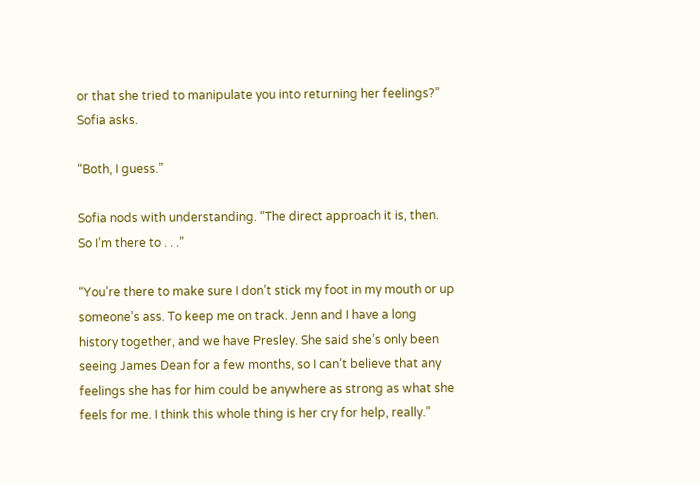or that she tried to manipulate you into returning her feelings?” Sofia asks.

“Both, I guess.”

Sofia nods with understanding. “The direct approach it is, then. So I’m there to . . .”

“You’re there to make sure I don’t stick my foot in my mouth or up someone’s ass. To keep me on track. Jenn and I have a long history together, and we have Presley. She said she’s only been seeing James Dean for a few months, so I can’t believe that any feelings she has for him could be anywhere as strong as what she feels for me. I think this whole thing is her cry for help, really.”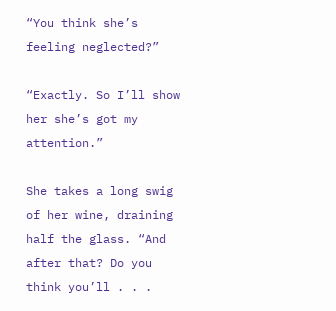“You think she’s feeling neglected?”

“Exactly. So I’ll show her she’s got my attention.”

She takes a long swig of her wine, draining half the glass. “And after that? Do you think you’ll . . .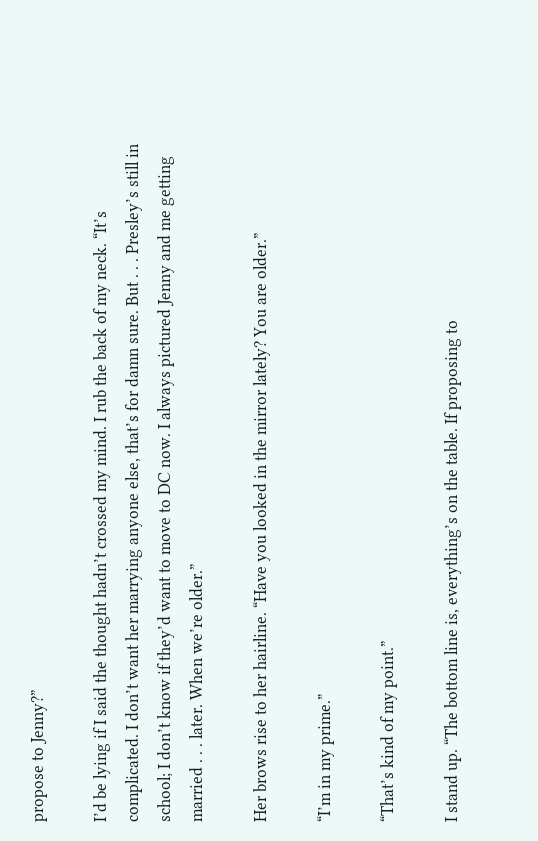propose to Jenny?”

I’d be lying if I said the thought hadn’t crossed my mind. I rub the back of my neck. “It’s complicated. I don’t want her marrying anyone else, that’s for damn sure. But . . . Presley’s still in school; I don’t know if they’d want to move to DC now. I always pictured Jenny and me getting married . . . later. When we’re older.”

Her brows rise to her hairline. “Have you looked in the mirror lately? You are older.”

“I’m in my prime.”

“That’s kind of my point.”

I stand up. “The bottom line is, everything’s on the table. If proposing to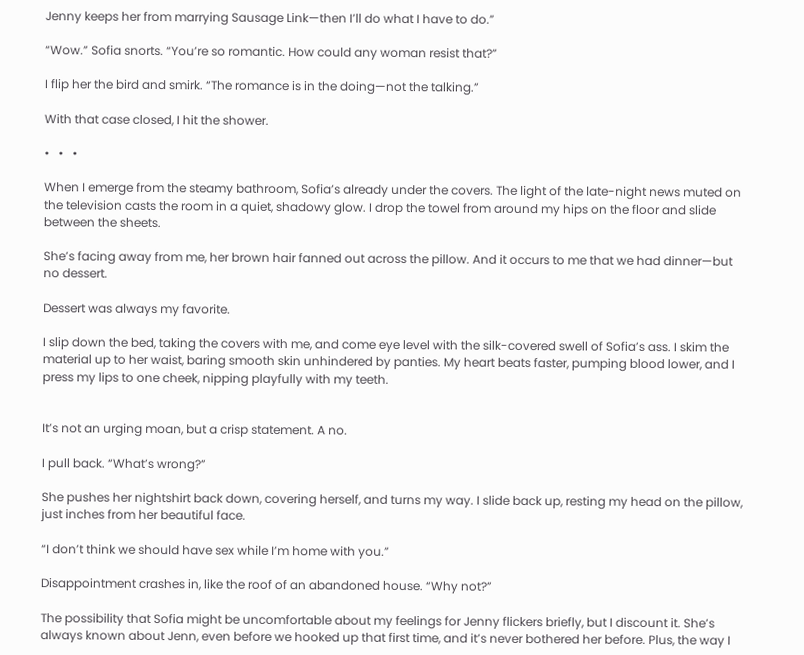Jenny keeps her from marrying Sausage Link—then I’ll do what I have to do.”

“Wow.” Sofia snorts. “You’re so romantic. How could any woman resist that?”

I flip her the bird and smirk. “The romance is in the doing—not the talking.”

With that case closed, I hit the shower.

•   •   •

When I emerge from the steamy bathroom, Sofia’s already under the covers. The light of the late-night news muted on the television casts the room in a quiet, shadowy glow. I drop the towel from around my hips on the floor and slide between the sheets.

She’s facing away from me, her brown hair fanned out across the pillow. And it occurs to me that we had dinner—but no dessert.

Dessert was always my favorite.

I slip down the bed, taking the covers with me, and come eye level with the silk-covered swell of Sofia’s ass. I skim the material up to her waist, baring smooth skin unhindered by panties. My heart beats faster, pumping blood lower, and I press my lips to one cheek, nipping playfully with my teeth.


It’s not an urging moan, but a crisp statement. A no.

I pull back. “What’s wrong?”

She pushes her nightshirt back down, covering herself, and turns my way. I slide back up, resting my head on the pillow, just inches from her beautiful face.

“I don’t think we should have sex while I’m home with you.”

Disappointment crashes in, like the roof of an abandoned house. “Why not?”

The possibility that Sofia might be uncomfortable about my feelings for Jenny flickers briefly, but I discount it. She’s always known about Jenn, even before we hooked up that first time, and it’s never bothered her before. Plus, the way I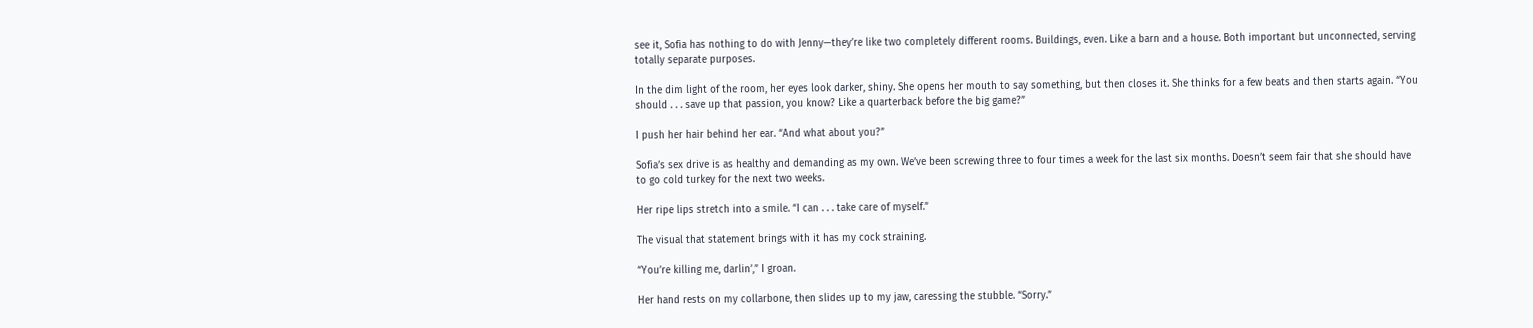see it, Sofia has nothing to do with Jenny—they’re like two completely different rooms. Buildings, even. Like a barn and a house. Both important but unconnected, serving totally separate purposes.

In the dim light of the room, her eyes look darker, shiny. She opens her mouth to say something, but then closes it. She thinks for a few beats and then starts again. “You should . . . save up that passion, you know? Like a quarterback before the big game?”

I push her hair behind her ear. “And what about you?”

Sofia’s sex drive is as healthy and demanding as my own. We’ve been screwing three to four times a week for the last six months. Doesn’t seem fair that she should have to go cold turkey for the next two weeks.

Her ripe lips stretch into a smile. “I can . . . take care of myself.”

The visual that statement brings with it has my cock straining.

“You’re killing me, darlin’,” I groan.

Her hand rests on my collarbone, then slides up to my jaw, caressing the stubble. “Sorry.”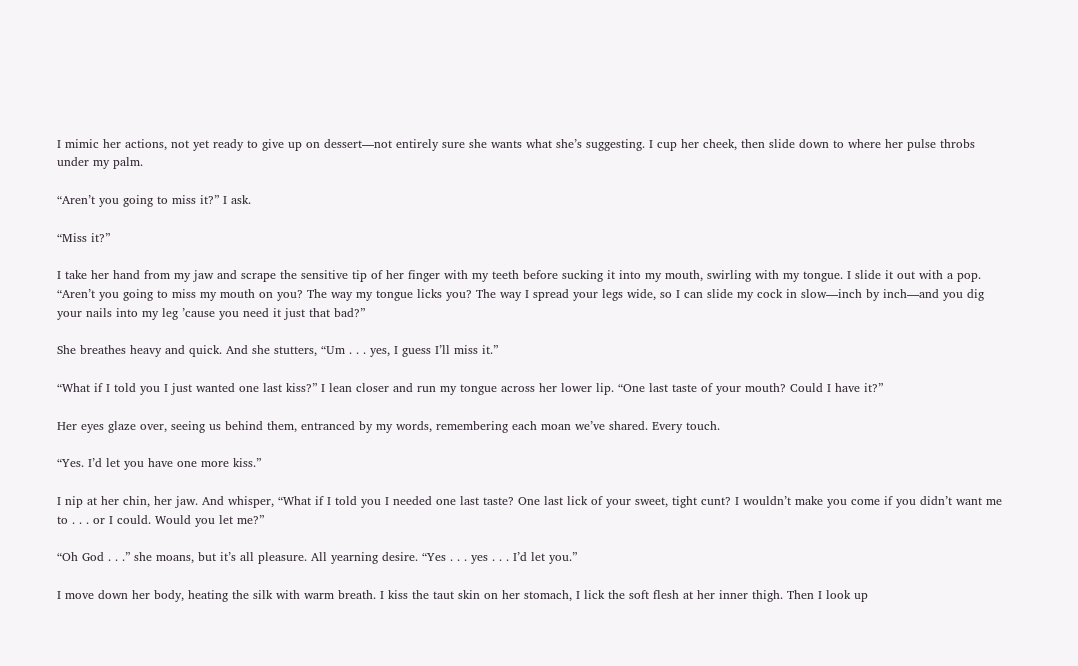I mimic her actions, not yet ready to give up on dessert—not entirely sure she wants what she’s suggesting. I cup her cheek, then slide down to where her pulse throbs under my palm.

“Aren’t you going to miss it?” I ask.

“Miss it?”

I take her hand from my jaw and scrape the sensitive tip of her finger with my teeth before sucking it into my mouth, swirling with my tongue. I slide it out with a pop. “Aren’t you going to miss my mouth on you? The way my tongue licks you? The way I spread your legs wide, so I can slide my cock in slow—inch by inch—and you dig your nails into my leg ’cause you need it just that bad?”

She breathes heavy and quick. And she stutters, “Um . . . yes, I guess I’ll miss it.”

“What if I told you I just wanted one last kiss?” I lean closer and run my tongue across her lower lip. “One last taste of your mouth? Could I have it?”

Her eyes glaze over, seeing us behind them, entranced by my words, remembering each moan we’ve shared. Every touch.

“Yes. I’d let you have one more kiss.”

I nip at her chin, her jaw. And whisper, “What if I told you I needed one last taste? One last lick of your sweet, tight cunt? I wouldn’t make you come if you didn’t want me to . . . or I could. Would you let me?”

“Oh God . . .” she moans, but it’s all pleasure. All yearning desire. “Yes . . . yes . . . I’d let you.”

I move down her body, heating the silk with warm breath. I kiss the taut skin on her stomach, I lick the soft flesh at her inner thigh. Then I look up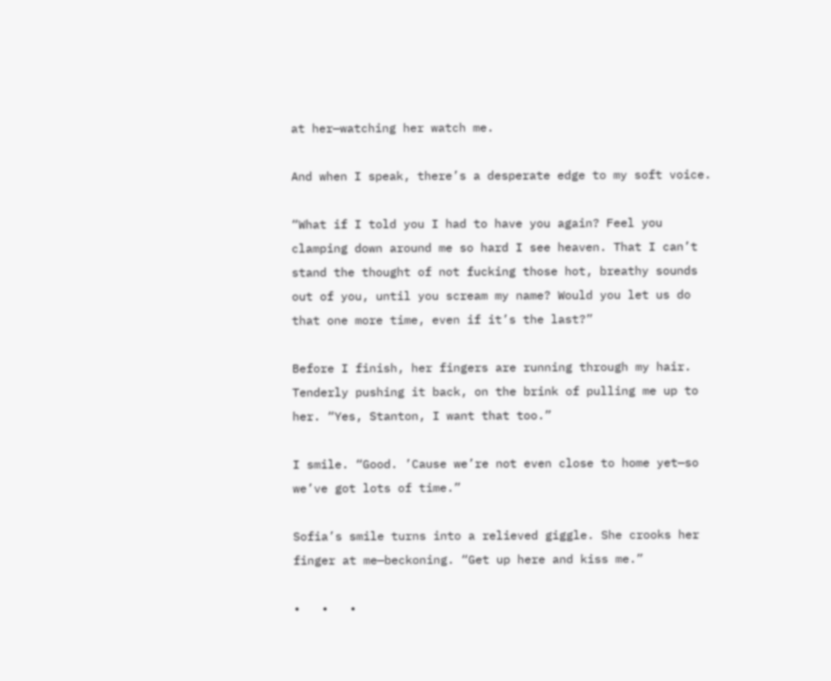at her—watching her watch me.

And when I speak, there’s a desperate edge to my soft voice.

“What if I told you I had to have you again? Feel you clamping down around me so hard I see heaven. That I can’t stand the thought of not fucking those hot, breathy sounds out of you, until you scream my name? Would you let us do that one more time, even if it’s the last?”

Before I finish, her fingers are running through my hair. Tenderly pushing it back, on the brink of pulling me up to her. “Yes, Stanton, I want that too.”

I smile. “Good. ’Cause we’re not even close to home yet—so we’ve got lots of time.”

Sofia’s smile turns into a relieved giggle. She crooks her finger at me—beckoning. “Get up here and kiss me.”

•   •   •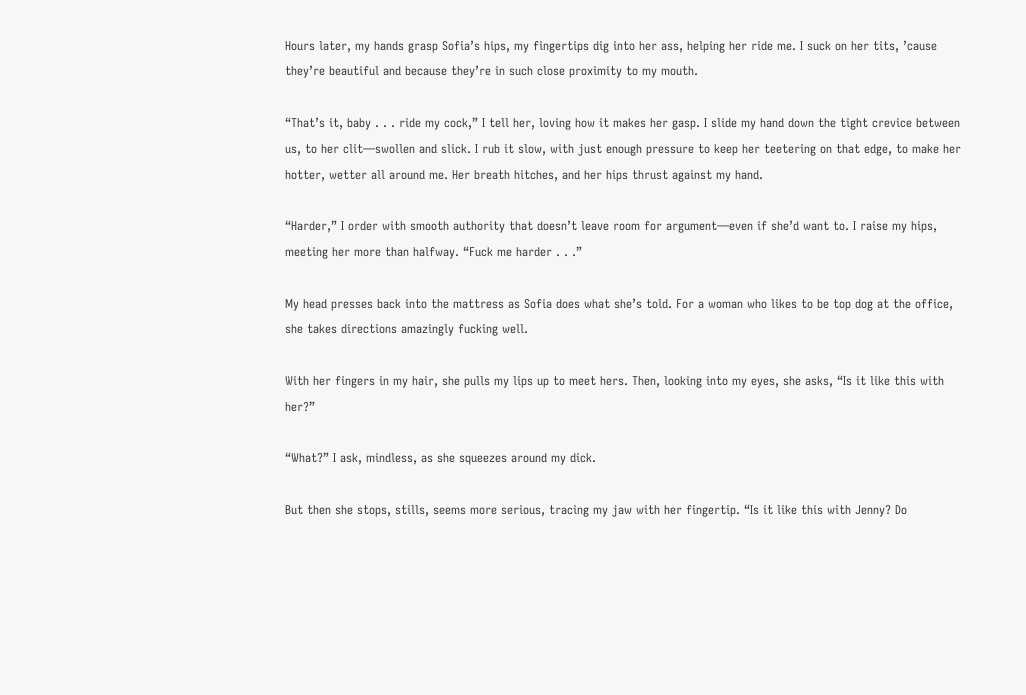Hours later, my hands grasp Sofia’s hips, my fingertips dig into her ass, helping her ride me. I suck on her tits, ’cause they’re beautiful and because they’re in such close proximity to my mouth.

“That’s it, baby . . . ride my cock,” I tell her, loving how it makes her gasp. I slide my hand down the tight crevice between us, to her clit—swollen and slick. I rub it slow, with just enough pressure to keep her teetering on that edge, to make her hotter, wetter all around me. Her breath hitches, and her hips thrust against my hand.

“Harder,” I order with smooth authority that doesn’t leave room for argument—even if she’d want to. I raise my hips, meeting her more than halfway. “Fuck me harder . . .”

My head presses back into the mattress as Sofia does what she’s told. For a woman who likes to be top dog at the office, she takes directions amazingly fucking well.

With her fingers in my hair, she pulls my lips up to meet hers. Then, looking into my eyes, she asks, “Is it like this with her?”

“What?” I ask, mindless, as she squeezes around my dick.

But then she stops, stills, seems more serious, tracing my jaw with her fingertip. “Is it like this with Jenny? Do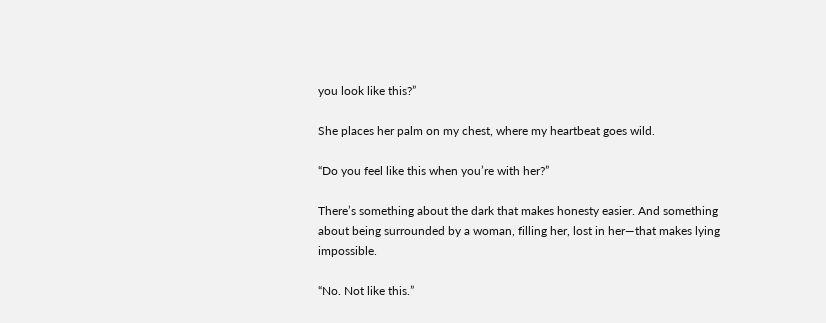you look like this?”

She places her palm on my chest, where my heartbeat goes wild.

“Do you feel like this when you’re with her?”

There’s something about the dark that makes honesty easier. And something about being surrounded by a woman, filling her, lost in her—that makes lying impossible.

“No. Not like this.”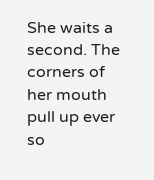She waits a second. The corners of her mouth pull up ever so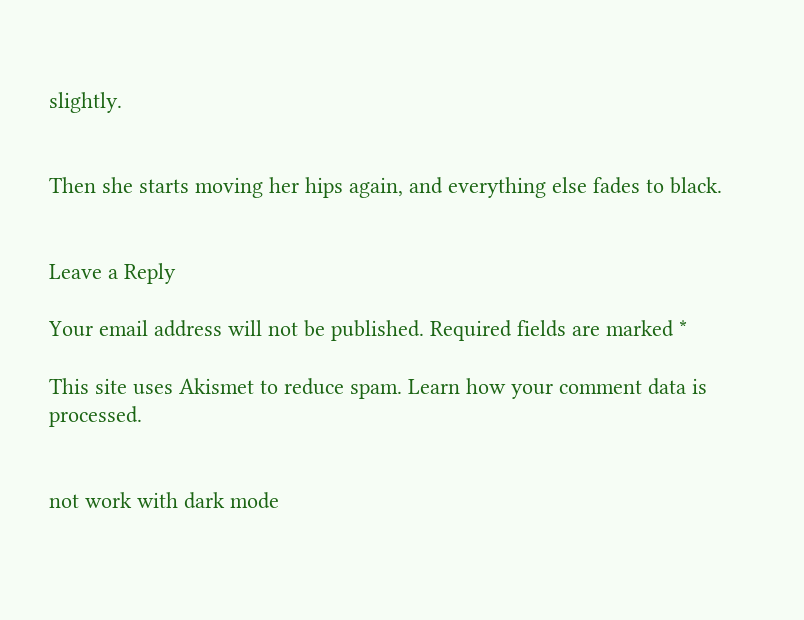slightly.


Then she starts moving her hips again, and everything else fades to black.


Leave a Reply

Your email address will not be published. Required fields are marked *

This site uses Akismet to reduce spam. Learn how your comment data is processed.


not work with dark mode